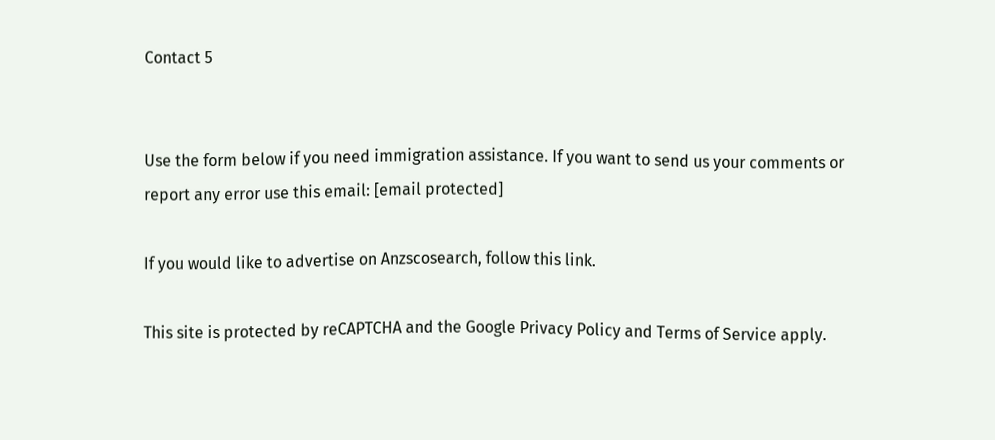Contact 5


Use the form below if you need immigration assistance. If you want to send us your comments or report any error use this email: [email protected]

If you would like to advertise on Anzscosearch, follow this link.

This site is protected by reCAPTCHA and the Google Privacy Policy and Terms of Service apply.